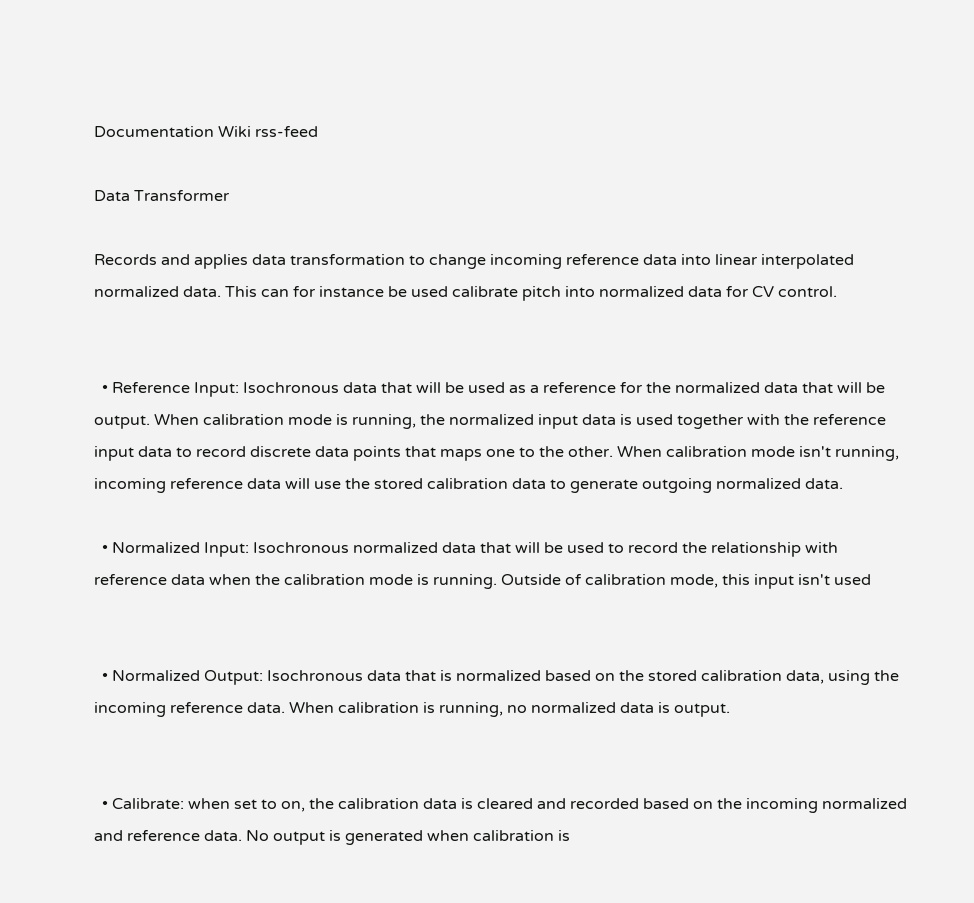Documentation Wiki rss-feed

Data Transformer

Records and applies data transformation to change incoming reference data into linear interpolated normalized data. This can for instance be used calibrate pitch into normalized data for CV control.


  • Reference Input: Isochronous data that will be used as a reference for the normalized data that will be output. When calibration mode is running, the normalized input data is used together with the reference input data to record discrete data points that maps one to the other. When calibration mode isn't running, incoming reference data will use the stored calibration data to generate outgoing normalized data.

  • Normalized Input: Isochronous normalized data that will be used to record the relationship with reference data when the calibration mode is running. Outside of calibration mode, this input isn't used


  • Normalized Output: Isochronous data that is normalized based on the stored calibration data, using the incoming reference data. When calibration is running, no normalized data is output.


  • Calibrate: when set to on, the calibration data is cleared and recorded based on the incoming normalized and reference data. No output is generated when calibration is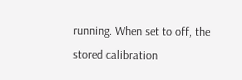running. When set to off, the stored calibration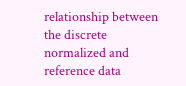relationship between the discrete normalized and reference data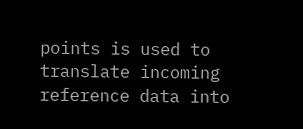points is used to translate incoming reference data into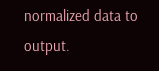normalized data to output.